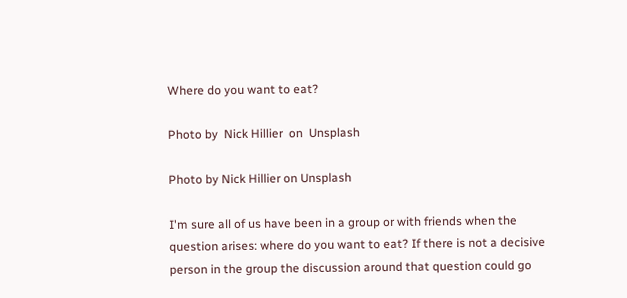Where do you want to eat?

Photo by  Nick Hillier  on  Unsplash

Photo by Nick Hillier on Unsplash

I'm sure all of us have been in a group or with friends when the question arises: where do you want to eat? If there is not a decisive person in the group the discussion around that question could go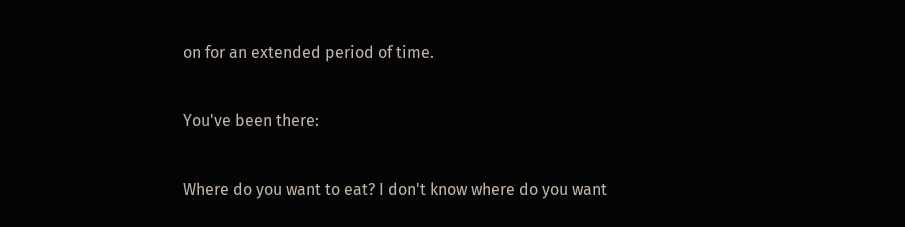on for an extended period of time.

You've been there:

Where do you want to eat? I don't know where do you want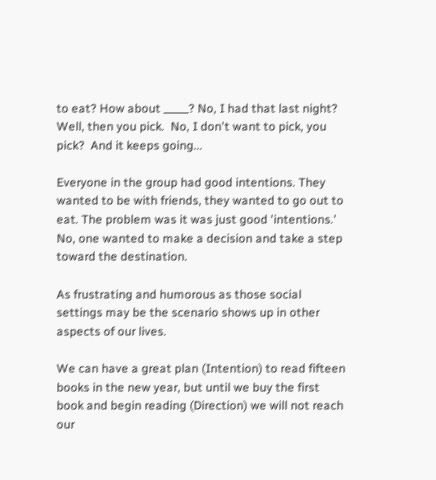to eat? How about _____? No, I had that last night? Well, then you pick.  No, I don't want to pick, you pick?  And it keeps going...

Everyone in the group had good intentions. They wanted to be with friends, they wanted to go out to eat. The problem was it was just good 'intentions.'  No, one wanted to make a decision and take a step toward the destination.

As frustrating and humorous as those social settings may be the scenario shows up in other aspects of our lives.

We can have a great plan (Intention) to read fifteen books in the new year, but until we buy the first book and begin reading (Direction) we will not reach our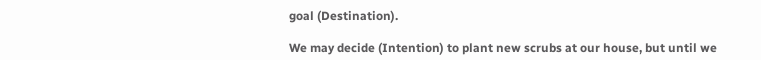goal (Destination).

We may decide (Intention) to plant new scrubs at our house, but until we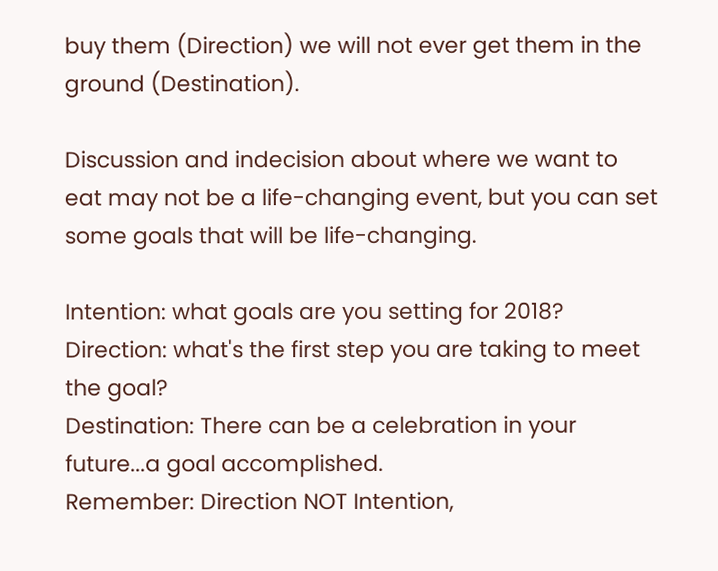buy them (Direction) we will not ever get them in the ground (Destination).

Discussion and indecision about where we want to eat may not be a life-changing event, but you can set some goals that will be life-changing.

Intention: what goals are you setting for 2018?
Direction: what's the first step you are taking to meet the goal?
Destination: There can be a celebration in your future...a goal accomplished.
Remember: Direction NOT Intention,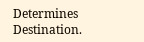Determines Destination.